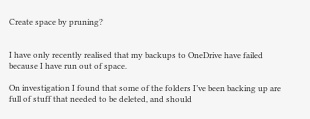Create space by pruning?


I have only recently realised that my backups to OneDrive have failed because I have run out of space.

On investigation I found that some of the folders I’ve been backing up are full of stuff that needed to be deleted, and should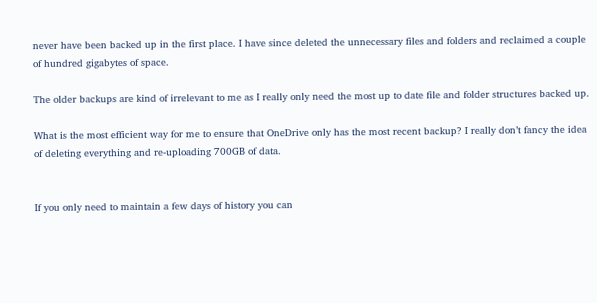never have been backed up in the first place. I have since deleted the unnecessary files and folders and reclaimed a couple of hundred gigabytes of space.

The older backups are kind of irrelevant to me as I really only need the most up to date file and folder structures backed up.

What is the most efficient way for me to ensure that OneDrive only has the most recent backup? I really don’t fancy the idea of deleting everything and re-uploading 700GB of data.


If you only need to maintain a few days of history you can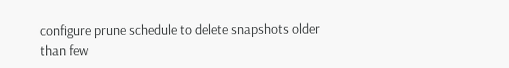configure prune schedule to delete snapshots older than few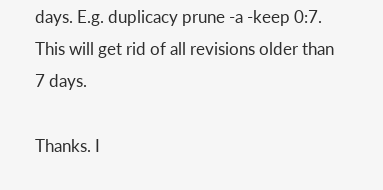days. E.g. duplicacy prune -a -keep 0:7. This will get rid of all revisions older than 7 days.

Thanks. I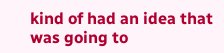kind of had an idea that was going to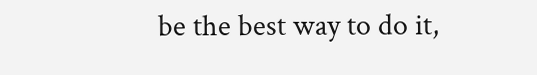be the best way to do it,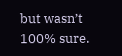but wasn’t 100% sure.